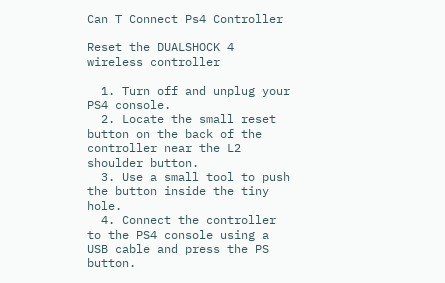Can T Connect Ps4 Controller

Reset the DUALSHOCK 4 wireless controller

  1. Turn off and unplug your PS4 console.
  2. Locate the small reset button on the back of the controller near the L2 shoulder button.
  3. Use a small tool to push the button inside the tiny hole.
  4. Connect the controller to the PS4 console using a USB cable and press the PS button.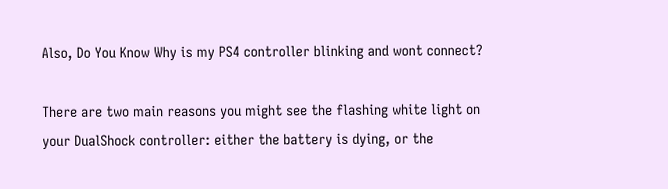Also, Do You Know Why is my PS4 controller blinking and wont connect?

There are two main reasons you might see the flashing white light on your DualShock controller: either the battery is dying, or the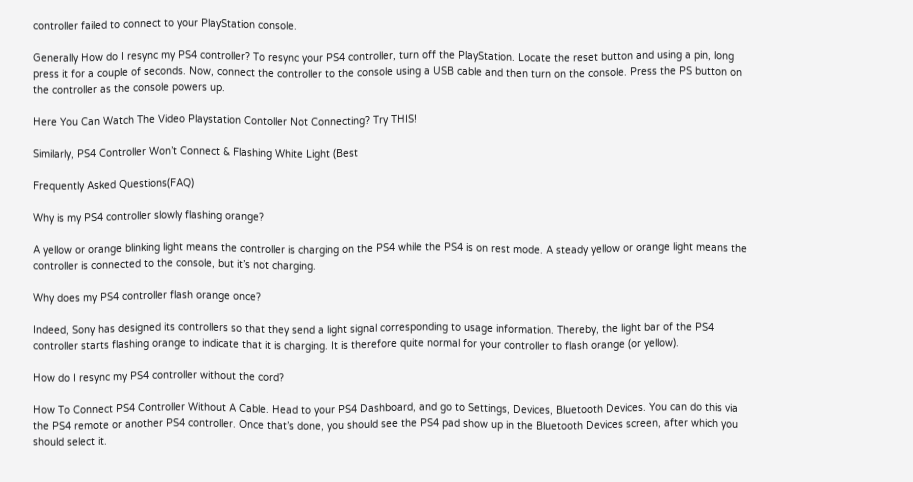controller failed to connect to your PlayStation console.

Generally How do I resync my PS4 controller? To resync your PS4 controller, turn off the PlayStation. Locate the reset button and using a pin, long press it for a couple of seconds. Now, connect the controller to the console using a USB cable and then turn on the console. Press the PS button on the controller as the console powers up.

Here You Can Watch The Video Playstation Contoller Not Connecting? Try THIS!

Similarly, PS4 Controller Won’t Connect & Flashing White Light (Best

Frequently Asked Questions(FAQ)

Why is my PS4 controller slowly flashing orange?

A yellow or orange blinking light means the controller is charging on the PS4 while the PS4 is on rest mode. A steady yellow or orange light means the controller is connected to the console, but it’s not charging.

Why does my PS4 controller flash orange once?

Indeed, Sony has designed its controllers so that they send a light signal corresponding to usage information. Thereby, the light bar of the PS4 controller starts flashing orange to indicate that it is charging. It is therefore quite normal for your controller to flash orange (or yellow).

How do I resync my PS4 controller without the cord?

How To Connect PS4 Controller Without A Cable. Head to your PS4 Dashboard, and go to Settings, Devices, Bluetooth Devices. You can do this via the PS4 remote or another PS4 controller. Once that’s done, you should see the PS4 pad show up in the Bluetooth Devices screen, after which you should select it.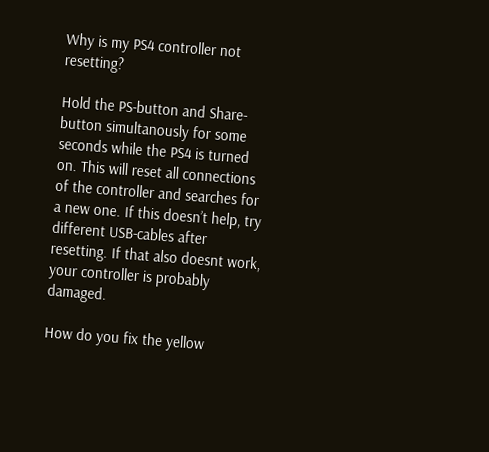Why is my PS4 controller not resetting?

Hold the PS-button and Share-button simultanously for some seconds while the PS4 is turned on. This will reset all connections of the controller and searches for a new one. If this doesn’t help, try different USB-cables after resetting. If that also doesnt work, your controller is probably damaged.

How do you fix the yellow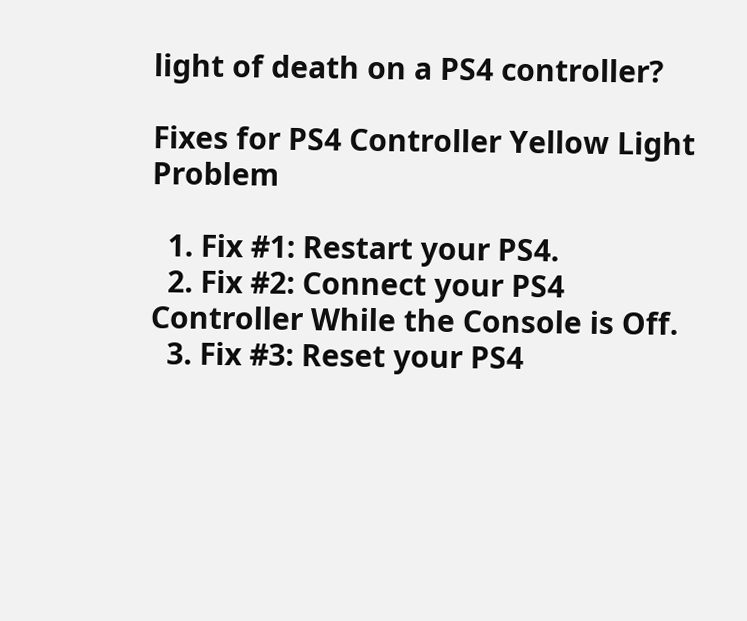light of death on a PS4 controller?

Fixes for PS4 Controller Yellow Light Problem

  1. Fix #1: Restart your PS4.
  2. Fix #2: Connect your PS4 Controller While the Console is Off.
  3. Fix #3: Reset your PS4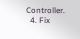Controller.
  4. Fix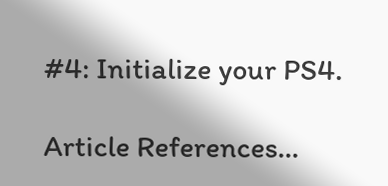#4: Initialize your PS4.

Article References…